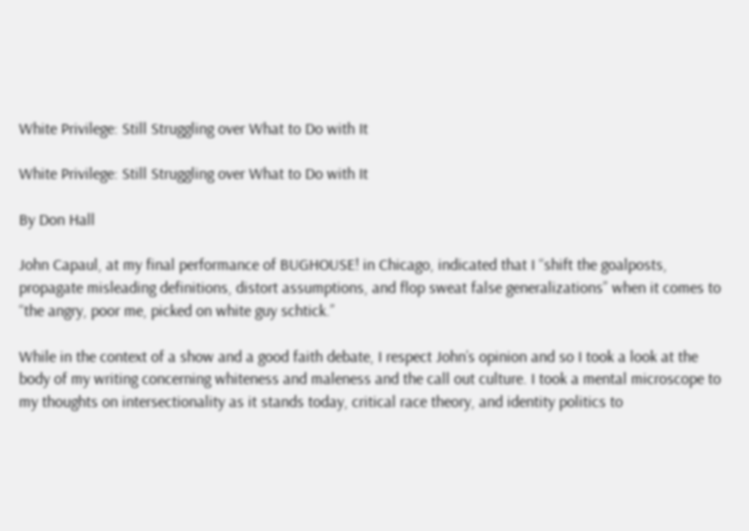White Privilege: Still Struggling over What to Do with It

White Privilege: Still Struggling over What to Do with It

By Don Hall

John Capaul, at my final performance of BUGHOUSE! in Chicago, indicated that I “shift the goalposts, propagate misleading definitions, distort assumptions, and flop sweat false generalizations” when it comes to “the angry, poor me, picked on white guy schtick.”

While in the context of a show and a good faith debate, I respect John’s opinion and so I took a look at the body of my writing concerning whiteness and maleness and the call out culture. I took a mental microscope to my thoughts on intersectionality as it stands today, critical race theory, and identity politics to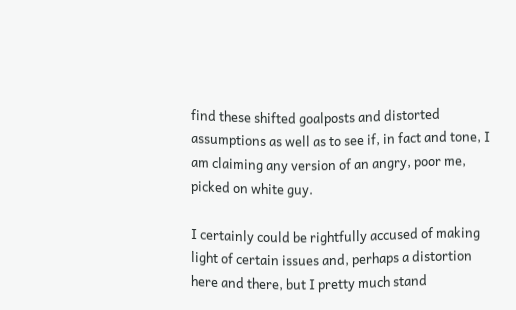find these shifted goalposts and distorted assumptions as well as to see if, in fact and tone, I am claiming any version of an angry, poor me, picked on white guy.

I certainly could be rightfully accused of making light of certain issues and, perhaps a distortion here and there, but I pretty much stand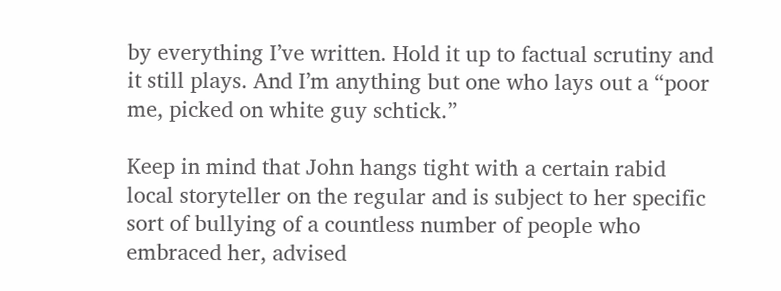by everything I’ve written. Hold it up to factual scrutiny and it still plays. And I’m anything but one who lays out a “poor me, picked on white guy schtick.”

Keep in mind that John hangs tight with a certain rabid local storyteller on the regular and is subject to her specific sort of bullying of a countless number of people who embraced her, advised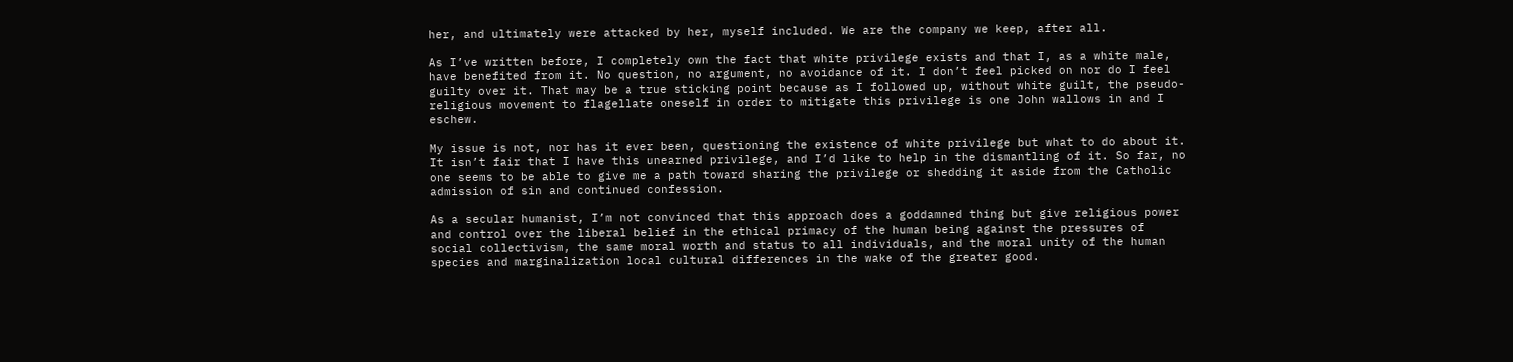her, and ultimately were attacked by her, myself included. We are the company we keep, after all.

As I’ve written before, I completely own the fact that white privilege exists and that I, as a white male, have benefited from it. No question, no argument, no avoidance of it. I don’t feel picked on nor do I feel guilty over it. That may be a true sticking point because as I followed up, without white guilt, the pseudo-religious movement to flagellate oneself in order to mitigate this privilege is one John wallows in and I eschew.

My issue is not, nor has it ever been, questioning the existence of white privilege but what to do about it. It isn’t fair that I have this unearned privilege, and I’d like to help in the dismantling of it. So far, no one seems to be able to give me a path toward sharing the privilege or shedding it aside from the Catholic admission of sin and continued confession.

As a secular humanist, I’m not convinced that this approach does a goddamned thing but give religious power and control over the liberal belief in the ethical primacy of the human being against the pressures of social collectivism, the same moral worth and status to all individuals, and the moral unity of the human species and marginalization local cultural differences in the wake of the greater good.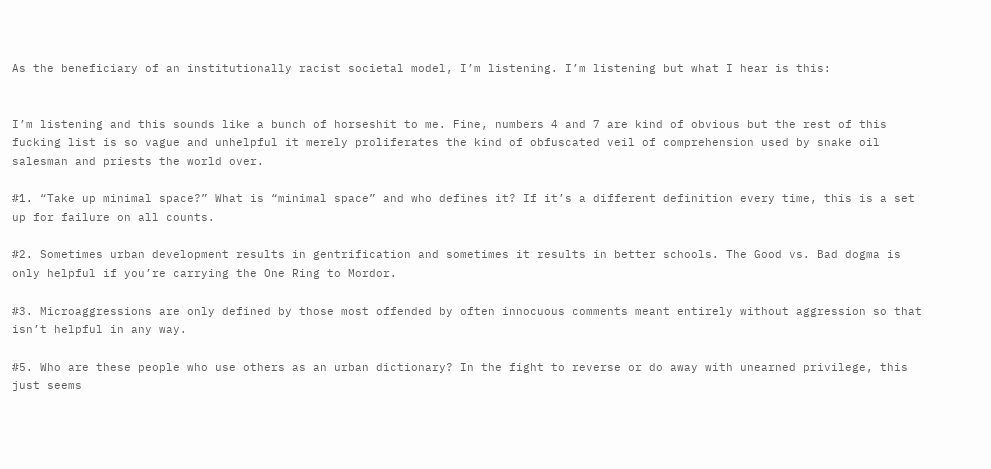As the beneficiary of an institutionally racist societal model, I’m listening. I’m listening but what I hear is this:


I’m listening and this sounds like a bunch of horseshit to me. Fine, numbers 4 and 7 are kind of obvious but the rest of this fucking list is so vague and unhelpful it merely proliferates the kind of obfuscated veil of comprehension used by snake oil salesman and priests the world over.

#1. “Take up minimal space?” What is “minimal space” and who defines it? If it’s a different definition every time, this is a set up for failure on all counts.

#2. Sometimes urban development results in gentrification and sometimes it results in better schools. The Good vs. Bad dogma is only helpful if you’re carrying the One Ring to Mordor.

#3. Microaggressions are only defined by those most offended by often innocuous comments meant entirely without aggression so that isn’t helpful in any way.

#5. Who are these people who use others as an urban dictionary? In the fight to reverse or do away with unearned privilege, this just seems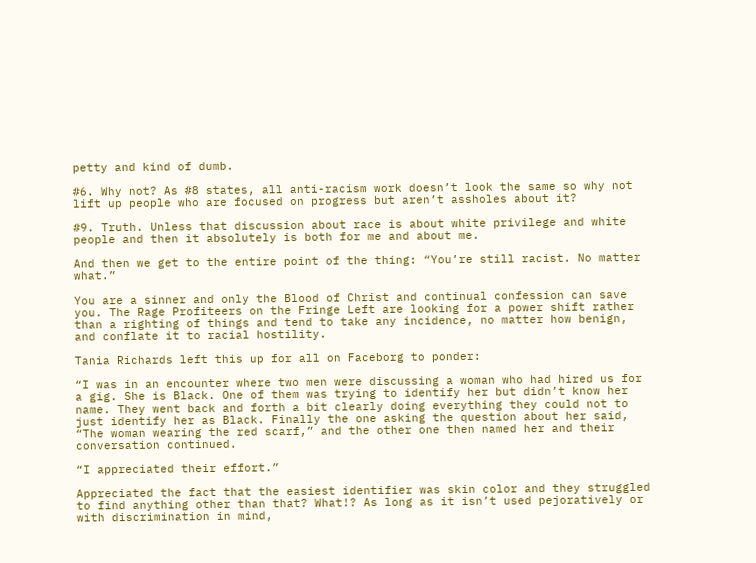petty and kind of dumb.

#6. Why not? As #8 states, all anti-racism work doesn’t look the same so why not lift up people who are focused on progress but aren’t assholes about it?

#9. Truth. Unless that discussion about race is about white privilege and white people and then it absolutely is both for me and about me.

And then we get to the entire point of the thing: “You’re still racist. No matter what.”

You are a sinner and only the Blood of Christ and continual confession can save you. The Rage Profiteers on the Fringe Left are looking for a power shift rather than a righting of things and tend to take any incidence, no matter how benign, and conflate it to racial hostility.

Tania Richards left this up for all on Faceborg to ponder:

“I was in an encounter where two men were discussing a woman who had hired us for a gig. She is Black. One of them was trying to identify her but didn’t know her name. They went back and forth a bit clearly doing everything they could not to just identify her as Black. Finally the one asking the question about her said, “The woman wearing the red scarf,” and the other one then named her and their conversation continued.

“I appreciated their effort.”

Appreciated the fact that the easiest identifier was skin color and they struggled to find anything other than that? What!? As long as it isn’t used pejoratively or with discrimination in mind,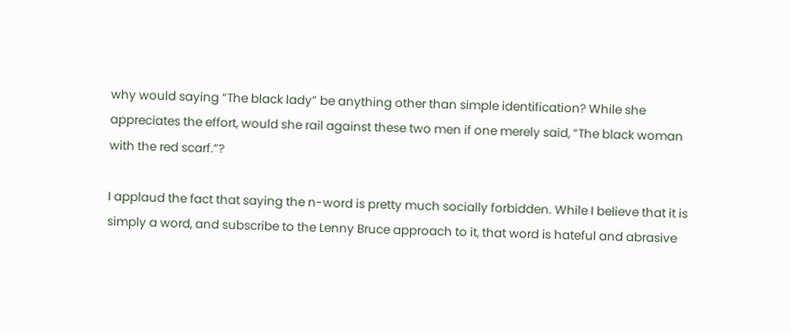why would saying “The black lady” be anything other than simple identification? While she appreciates the effort, would she rail against these two men if one merely said, “The black woman with the red scarf.”?

I applaud the fact that saying the n-word is pretty much socially forbidden. While I believe that it is simply a word, and subscribe to the Lenny Bruce approach to it, that word is hateful and abrasive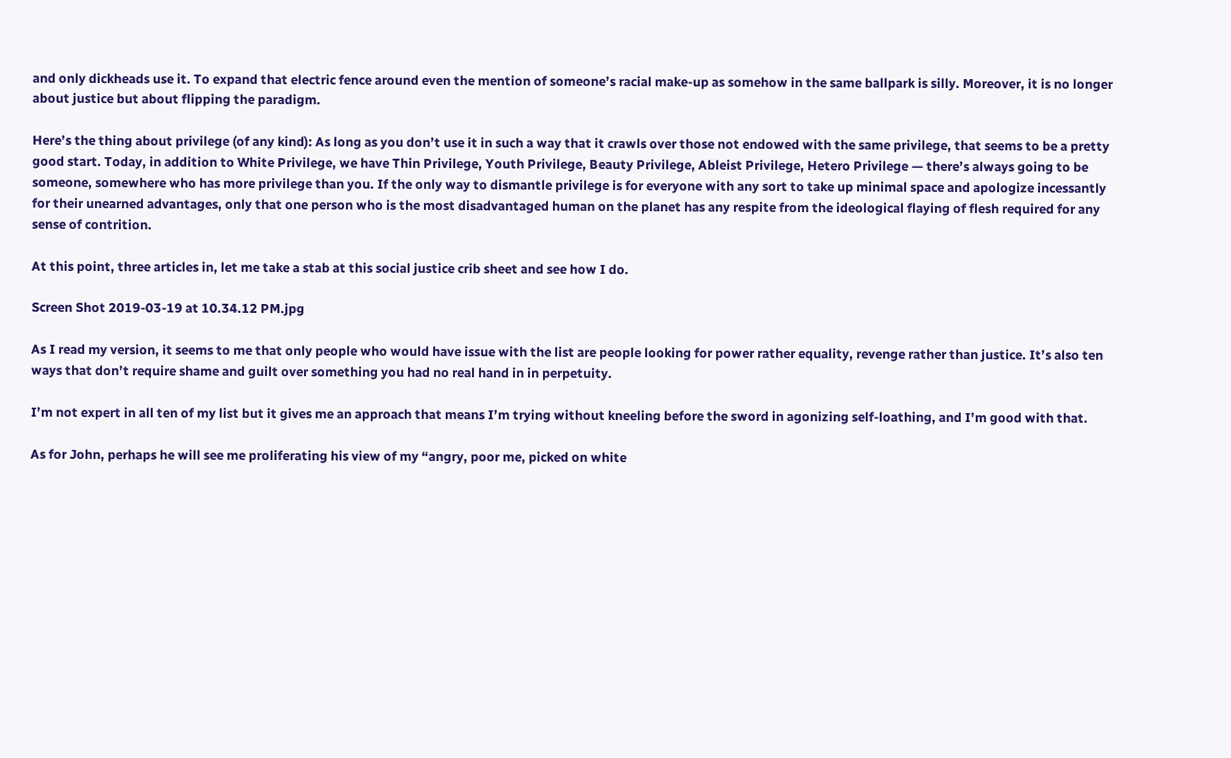and only dickheads use it. To expand that electric fence around even the mention of someone’s racial make-up as somehow in the same ballpark is silly. Moreover, it is no longer about justice but about flipping the paradigm.

Here’s the thing about privilege (of any kind): As long as you don’t use it in such a way that it crawls over those not endowed with the same privilege, that seems to be a pretty good start. Today, in addition to White Privilege, we have Thin Privilege, Youth Privilege, Beauty Privilege, Ableist Privilege, Hetero Privilege — there’s always going to be someone, somewhere who has more privilege than you. If the only way to dismantle privilege is for everyone with any sort to take up minimal space and apologize incessantly for their unearned advantages, only that one person who is the most disadvantaged human on the planet has any respite from the ideological flaying of flesh required for any sense of contrition.

At this point, three articles in, let me take a stab at this social justice crib sheet and see how I do.

Screen Shot 2019-03-19 at 10.34.12 PM.jpg

As I read my version, it seems to me that only people who would have issue with the list are people looking for power rather equality, revenge rather than justice. It’s also ten ways that don’t require shame and guilt over something you had no real hand in in perpetuity.

I’m not expert in all ten of my list but it gives me an approach that means I’m trying without kneeling before the sword in agonizing self-loathing, and I’m good with that.

As for John, perhaps he will see me proliferating his view of my “angry, poor me, picked on white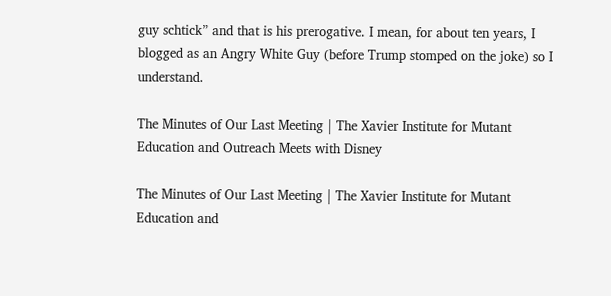guy schtick” and that is his prerogative. I mean, for about ten years, I blogged as an Angry White Guy (before Trump stomped on the joke) so I understand.

The Minutes of Our Last Meeting | The Xavier Institute for Mutant Education and Outreach Meets with Disney

The Minutes of Our Last Meeting | The Xavier Institute for Mutant Education and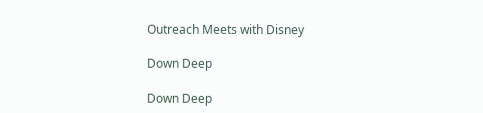Outreach Meets with Disney

Down Deep

Down Deep